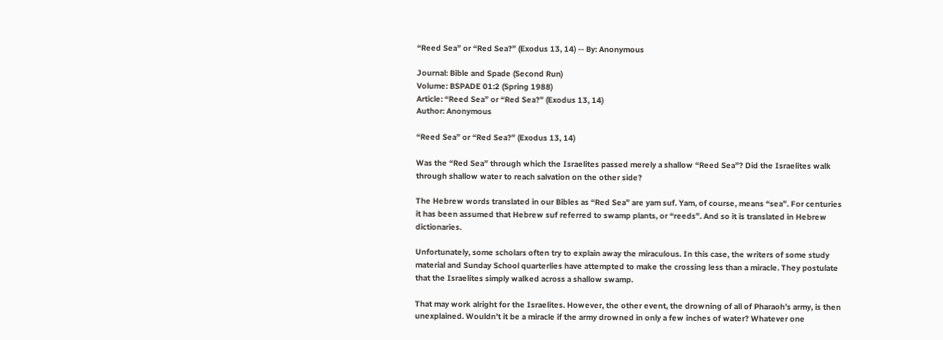“Reed Sea” or “Red Sea?” (Exodus 13, 14) -- By: Anonymous

Journal: Bible and Spade (Second Run)
Volume: BSPADE 01:2 (Spring 1988)
Article: “Reed Sea” or “Red Sea?” (Exodus 13, 14)
Author: Anonymous

“Reed Sea” or “Red Sea?” (Exodus 13, 14)

Was the “Red Sea” through which the Israelites passed merely a shallow “Reed Sea”? Did the Israelites walk through shallow water to reach salvation on the other side?

The Hebrew words translated in our Bibles as “Red Sea” are yam suf. Yam, of course, means “sea”. For centuries it has been assumed that Hebrew suf referred to swamp plants, or “reeds”. And so it is translated in Hebrew dictionaries.

Unfortunately, some scholars often try to explain away the miraculous. In this case, the writers of some study material and Sunday School quarterlies have attempted to make the crossing less than a miracle. They postulate that the Israelites simply walked across a shallow swamp.

That may work alright for the Israelites. However, the other event, the drowning of all of Pharaoh’s army, is then unexplained. Wouldn’t it be a miracle if the army drowned in only a few inches of water? Whatever one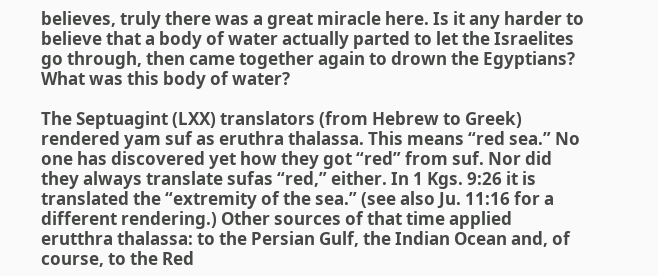believes, truly there was a great miracle here. Is it any harder to believe that a body of water actually parted to let the Israelites go through, then came together again to drown the Egyptians? What was this body of water?

The Septuagint (LXX) translators (from Hebrew to Greek) rendered yam suf as eruthra thalassa. This means “red sea.” No one has discovered yet how they got “red” from suf. Nor did they always translate sufas “red,” either. In 1 Kgs. 9:26 it is translated the “extremity of the sea.” (see also Ju. 11:16 for a different rendering.) Other sources of that time applied erutthra thalassa: to the Persian Gulf, the Indian Ocean and, of course, to the Red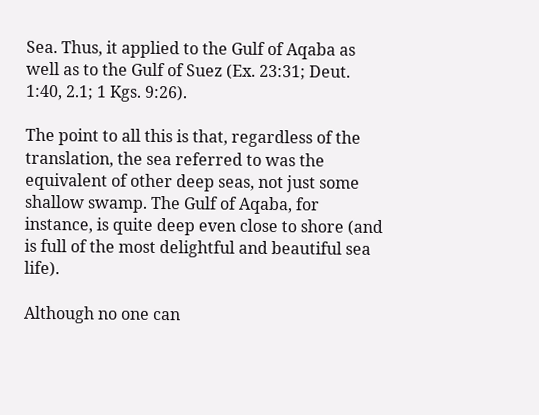Sea. Thus, it applied to the Gulf of Aqaba as well as to the Gulf of Suez (Ex. 23:31; Deut. 1:40, 2.1; 1 Kgs. 9:26).

The point to all this is that, regardless of the translation, the sea referred to was the equivalent of other deep seas, not just some shallow swamp. The Gulf of Aqaba, for instance, is quite deep even close to shore (and is full of the most delightful and beautiful sea life).

Although no one can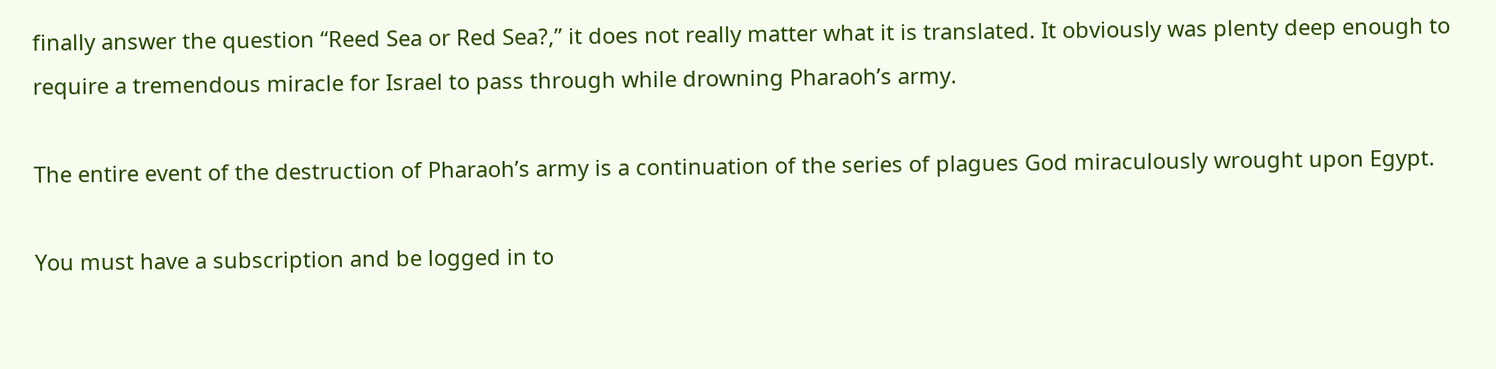finally answer the question “Reed Sea or Red Sea?,” it does not really matter what it is translated. It obviously was plenty deep enough to require a tremendous miracle for Israel to pass through while drowning Pharaoh’s army.

The entire event of the destruction of Pharaoh’s army is a continuation of the series of plagues God miraculously wrought upon Egypt.

You must have a subscription and be logged in to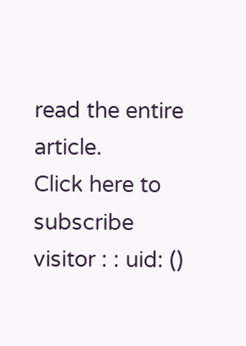read the entire article.
Click here to subscribe
visitor : : uid: ()